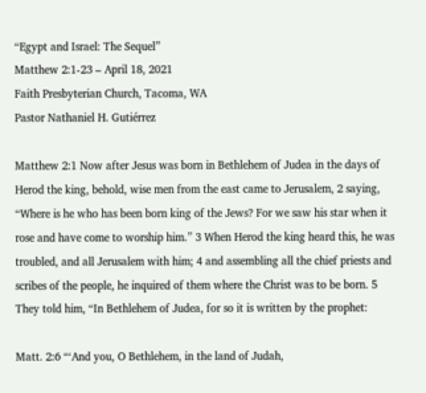“Egypt and Israel: The Sequel”
Matthew 2:1-23 – April 18, 2021
Faith Presbyterian Church, Tacoma, WA
Pastor Nathaniel H. Gutiérrez

Matthew 2:1 Now after Jesus was born in Bethlehem of Judea in the days of Herod the king, behold, wise men from the east came to Jerusalem, 2 saying, “Where is he who has been born king of the Jews? For we saw his star when it rose and have come to worship him.” 3 When Herod the king heard this, he was troubled, and all Jerusalem with him; 4 and assembling all the chief priests and scribes of the people, he inquired of them where the Christ was to be born. 5 They told him, “In Bethlehem of Judea, for so it is written by the prophet:

Matt. 2:6 “‘And you, O Bethlehem, in the land of Judah,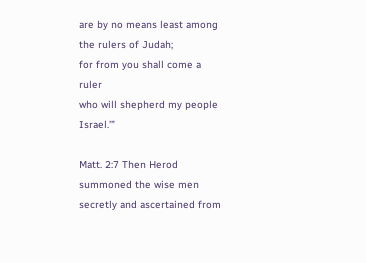are by no means least among the rulers of Judah;
for from you shall come a ruler
who will shepherd my people Israel.’”

Matt. 2:7 Then Herod summoned the wise men secretly and ascertained from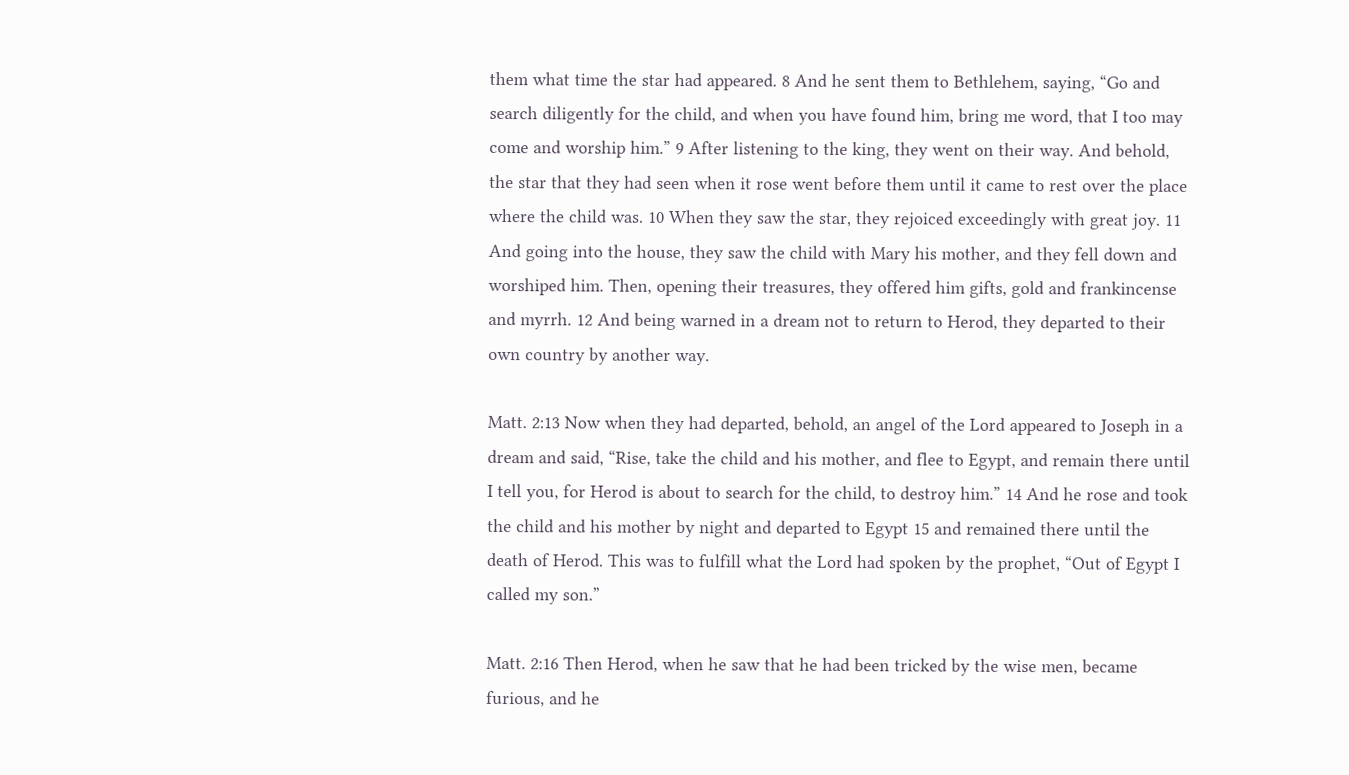them what time the star had appeared. 8 And he sent them to Bethlehem, saying, “Go and search diligently for the child, and when you have found him, bring me word, that I too may come and worship him.” 9 After listening to the king, they went on their way. And behold, the star that they had seen when it rose went before them until it came to rest over the place where the child was. 10 When they saw the star, they rejoiced exceedingly with great joy. 11 And going into the house, they saw the child with Mary his mother, and they fell down and worshiped him. Then, opening their treasures, they offered him gifts, gold and frankincense and myrrh. 12 And being warned in a dream not to return to Herod, they departed to their own country by another way.

Matt. 2:13 Now when they had departed, behold, an angel of the Lord appeared to Joseph in a dream and said, “Rise, take the child and his mother, and flee to Egypt, and remain there until I tell you, for Herod is about to search for the child, to destroy him.” 14 And he rose and took the child and his mother by night and departed to Egypt 15 and remained there until the death of Herod. This was to fulfill what the Lord had spoken by the prophet, “Out of Egypt I called my son.”

Matt. 2:16 Then Herod, when he saw that he had been tricked by the wise men, became furious, and he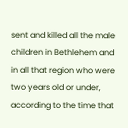sent and killed all the male children in Bethlehem and in all that region who were two years old or under, according to the time that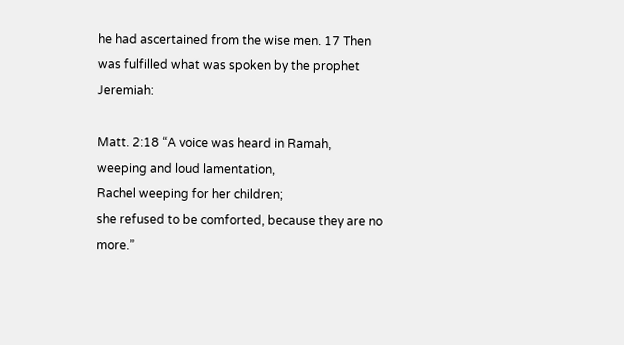he had ascertained from the wise men. 17 Then was fulfilled what was spoken by the prophet Jeremiah:

Matt. 2:18 “A voice was heard in Ramah,
weeping and loud lamentation,
Rachel weeping for her children;
she refused to be comforted, because they are no more.”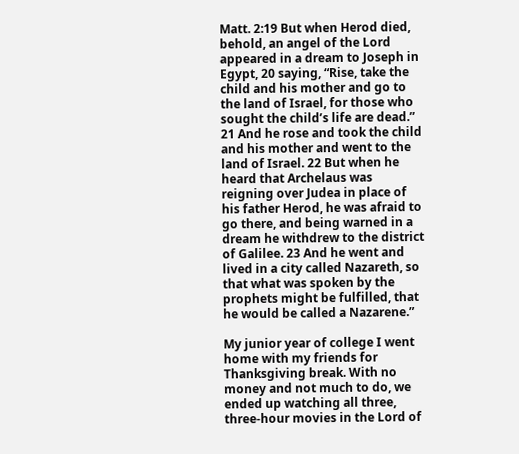Matt. 2:19 But when Herod died, behold, an angel of the Lord appeared in a dream to Joseph in Egypt, 20 saying, “Rise, take the child and his mother and go to the land of Israel, for those who sought the child’s life are dead.” 21 And he rose and took the child and his mother and went to the land of Israel. 22 But when he heard that Archelaus was reigning over Judea in place of his father Herod, he was afraid to go there, and being warned in a dream he withdrew to the district of Galilee. 23 And he went and lived in a city called Nazareth, so that what was spoken by the prophets might be fulfilled, that he would be called a Nazarene.”

My junior year of college I went home with my friends for Thanksgiving break. With no money and not much to do, we ended up watching all three, three-hour movies in the Lord of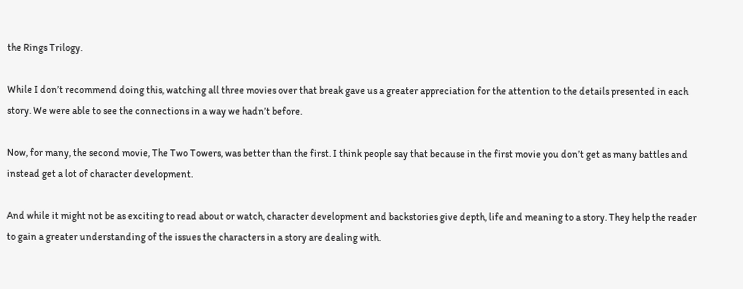the Rings Trilogy.

While I don’t recommend doing this, watching all three movies over that break gave us a greater appreciation for the attention to the details presented in each story. We were able to see the connections in a way we hadn’t before.

Now, for many, the second movie, The Two Towers, was better than the first. I think people say that because in the first movie you don’t get as many battles and instead get a lot of character development.

And while it might not be as exciting to read about or watch, character development and backstories give depth, life and meaning to a story. They help the reader to gain a greater understanding of the issues the characters in a story are dealing with.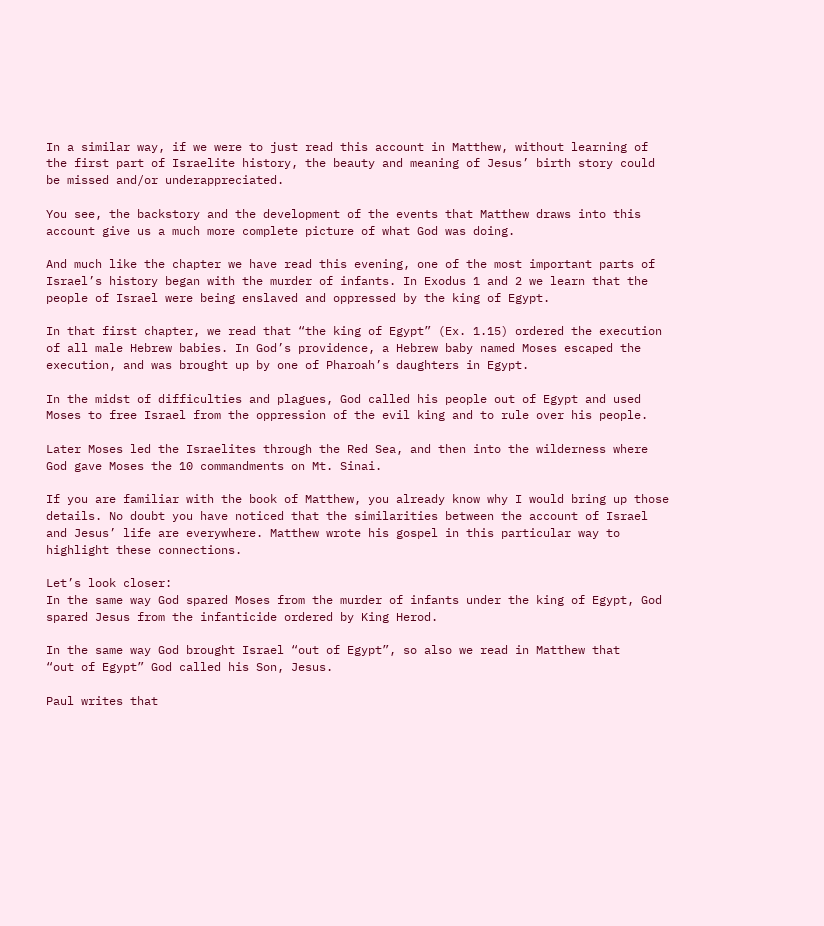In a similar way, if we were to just read this account in Matthew, without learning of the first part of Israelite history, the beauty and meaning of Jesus’ birth story could be missed and/or underappreciated.

You see, the backstory and the development of the events that Matthew draws into this account give us a much more complete picture of what God was doing.

And much like the chapter we have read this evening, one of the most important parts of Israel’s history began with the murder of infants. In Exodus 1 and 2 we learn that the people of Israel were being enslaved and oppressed by the king of Egypt.

In that first chapter, we read that “the king of Egypt” (Ex. 1.15) ordered the execution of all male Hebrew babies. In God’s providence, a Hebrew baby named Moses escaped the execution, and was brought up by one of Pharoah’s daughters in Egypt.

In the midst of difficulties and plagues, God called his people out of Egypt and used Moses to free Israel from the oppression of the evil king and to rule over his people.

Later Moses led the Israelites through the Red Sea, and then into the wilderness where God gave Moses the 10 commandments on Mt. Sinai.

If you are familiar with the book of Matthew, you already know why I would bring up those details. No doubt you have noticed that the similarities between the account of Israel and Jesus’ life are everywhere. Matthew wrote his gospel in this particular way to highlight these connections.

Let’s look closer:
In the same way God spared Moses from the murder of infants under the king of Egypt, God spared Jesus from the infanticide ordered by King Herod.

In the same way God brought Israel “out of Egypt”, so also we read in Matthew that
“out of Egypt” God called his Son, Jesus.

Paul writes that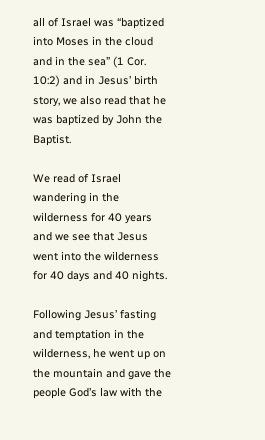all of Israel was “baptized into Moses in the cloud and in the sea” (1 Cor. 10:2) and in Jesus’ birth story, we also read that he was baptized by John the Baptist.

We read of Israel wandering in the wilderness for 40 years and we see that Jesus went into the wilderness for 40 days and 40 nights.

Following Jesus’ fasting and temptation in the wilderness, he went up on the mountain and gave the people God’s law with the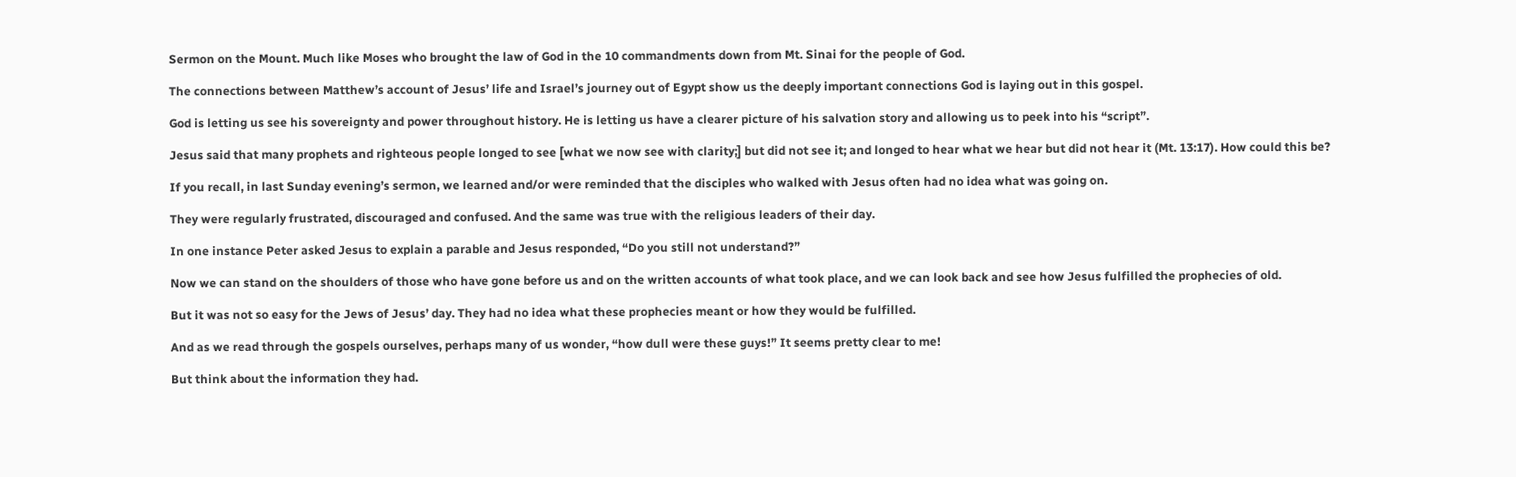Sermon on the Mount. Much like Moses who brought the law of God in the 10 commandments down from Mt. Sinai for the people of God.

The connections between Matthew’s account of Jesus’ life and Israel’s journey out of Egypt show us the deeply important connections God is laying out in this gospel.

God is letting us see his sovereignty and power throughout history. He is letting us have a clearer picture of his salvation story and allowing us to peek into his “script”.

Jesus said that many prophets and righteous people longed to see [what we now see with clarity;] but did not see it; and longed to hear what we hear but did not hear it (Mt. 13:17). How could this be?

If you recall, in last Sunday evening’s sermon, we learned and/or were reminded that the disciples who walked with Jesus often had no idea what was going on.

They were regularly frustrated, discouraged and confused. And the same was true with the religious leaders of their day.

In one instance Peter asked Jesus to explain a parable and Jesus responded, “Do you still not understand?”

Now we can stand on the shoulders of those who have gone before us and on the written accounts of what took place, and we can look back and see how Jesus fulfilled the prophecies of old.

But it was not so easy for the Jews of Jesus’ day. They had no idea what these prophecies meant or how they would be fulfilled.

And as we read through the gospels ourselves, perhaps many of us wonder, “how dull were these guys!” It seems pretty clear to me!

But think about the information they had.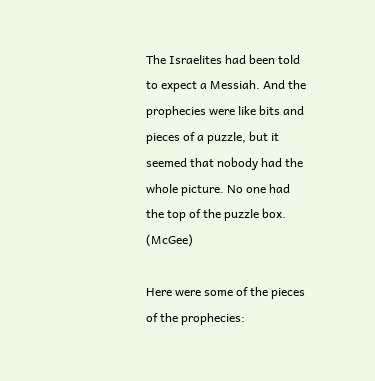The Israelites had been told to expect a Messiah. And the prophecies were like bits and pieces of a puzzle, but it seemed that nobody had the whole picture. No one had the top of the puzzle box. (McGee)

Here were some of the pieces of the prophecies: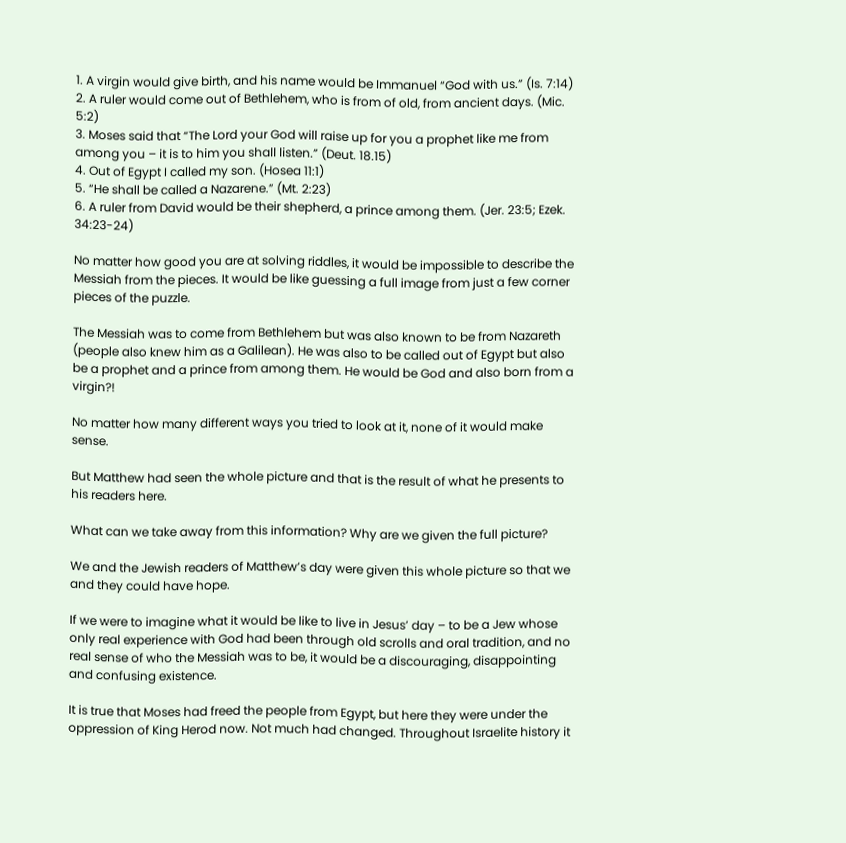1. A virgin would give birth, and his name would be Immanuel “God with us.” (Is. 7:14)
2. A ruler would come out of Bethlehem, who is from of old, from ancient days. (Mic. 5:2)
3. Moses said that “The Lord your God will raise up for you a prophet like me from among you – it is to him you shall listen.” (Deut. 18.15)
4. Out of Egypt I called my son. (Hosea 11:1)
5. “He shall be called a Nazarene.” (Mt. 2:23)
6. A ruler from David would be their shepherd, a prince among them. (Jer. 23:5; Ezek. 34:23-24)

No matter how good you are at solving riddles, it would be impossible to describe the Messiah from the pieces. It would be like guessing a full image from just a few corner pieces of the puzzle.

The Messiah was to come from Bethlehem but was also known to be from Nazareth (people also knew him as a Galilean). He was also to be called out of Egypt but also be a prophet and a prince from among them. He would be God and also born from a virgin?!

No matter how many different ways you tried to look at it, none of it would make sense.

But Matthew had seen the whole picture and that is the result of what he presents to his readers here.

What can we take away from this information? Why are we given the full picture?

We and the Jewish readers of Matthew’s day were given this whole picture so that we and they could have hope.

If we were to imagine what it would be like to live in Jesus’ day – to be a Jew whose only real experience with God had been through old scrolls and oral tradition, and no real sense of who the Messiah was to be, it would be a discouraging, disappointing and confusing existence.

It is true that Moses had freed the people from Egypt, but here they were under the oppression of King Herod now. Not much had changed. Throughout Israelite history it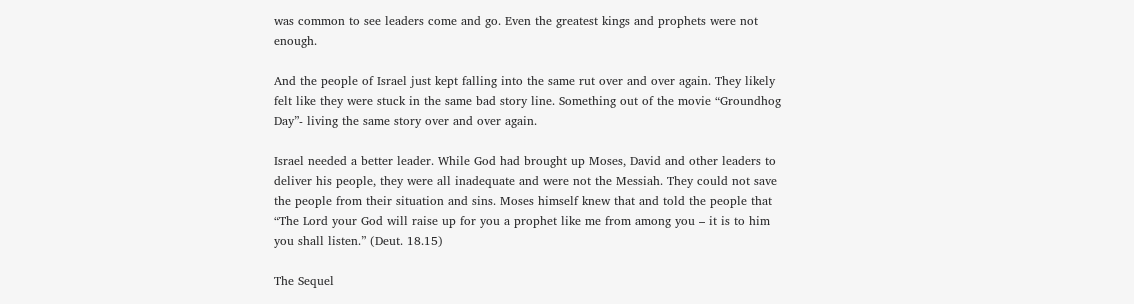was common to see leaders come and go. Even the greatest kings and prophets were not enough.

And the people of Israel just kept falling into the same rut over and over again. They likely felt like they were stuck in the same bad story line. Something out of the movie “Groundhog Day”- living the same story over and over again.

Israel needed a better leader. While God had brought up Moses, David and other leaders to deliver his people, they were all inadequate and were not the Messiah. They could not save the people from their situation and sins. Moses himself knew that and told the people that “The Lord your God will raise up for you a prophet like me from among you – it is to him you shall listen.” (Deut. 18.15)

The Sequel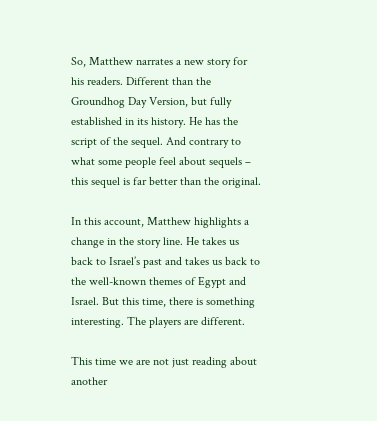So, Matthew narrates a new story for his readers. Different than the Groundhog Day Version, but fully established in its history. He has the script of the sequel. And contrary to what some people feel about sequels – this sequel is far better than the original.

In this account, Matthew highlights a change in the story line. He takes us back to Israel’s past and takes us back to the well-known themes of Egypt and Israel. But this time, there is something interesting. The players are different.

This time we are not just reading about another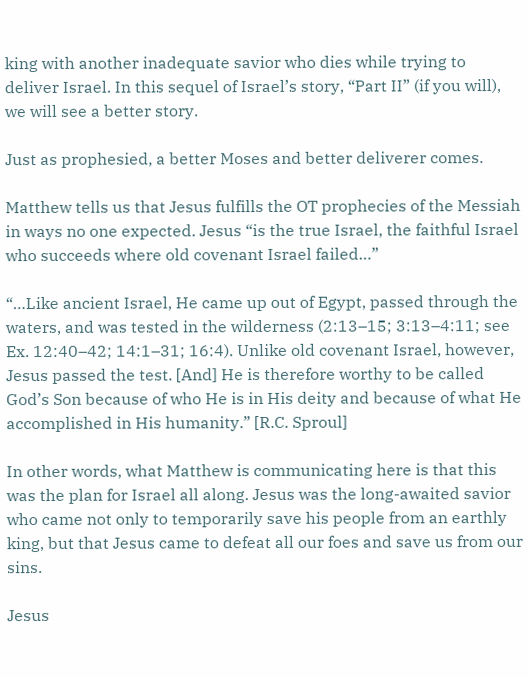king with another inadequate savior who dies while trying to deliver Israel. In this sequel of Israel’s story, “Part II” (if you will), we will see a better story.

Just as prophesied, a better Moses and better deliverer comes.

Matthew tells us that Jesus fulfills the OT prophecies of the Messiah in ways no one expected. Jesus “is the true Israel, the faithful Israel who succeeds where old covenant Israel failed…”

“…Like ancient Israel, He came up out of Egypt, passed through the waters, and was tested in the wilderness (2:13–15; 3:13–4:11; see Ex. 12:40–42; 14:1–31; 16:4). Unlike old covenant Israel, however, Jesus passed the test. [And] He is therefore worthy to be called God’s Son because of who He is in His deity and because of what He accomplished in His humanity.” [R.C. Sproul]

In other words, what Matthew is communicating here is that this was the plan for Israel all along. Jesus was the long-awaited savior who came not only to temporarily save his people from an earthly king, but that Jesus came to defeat all our foes and save us from our sins.

Jesus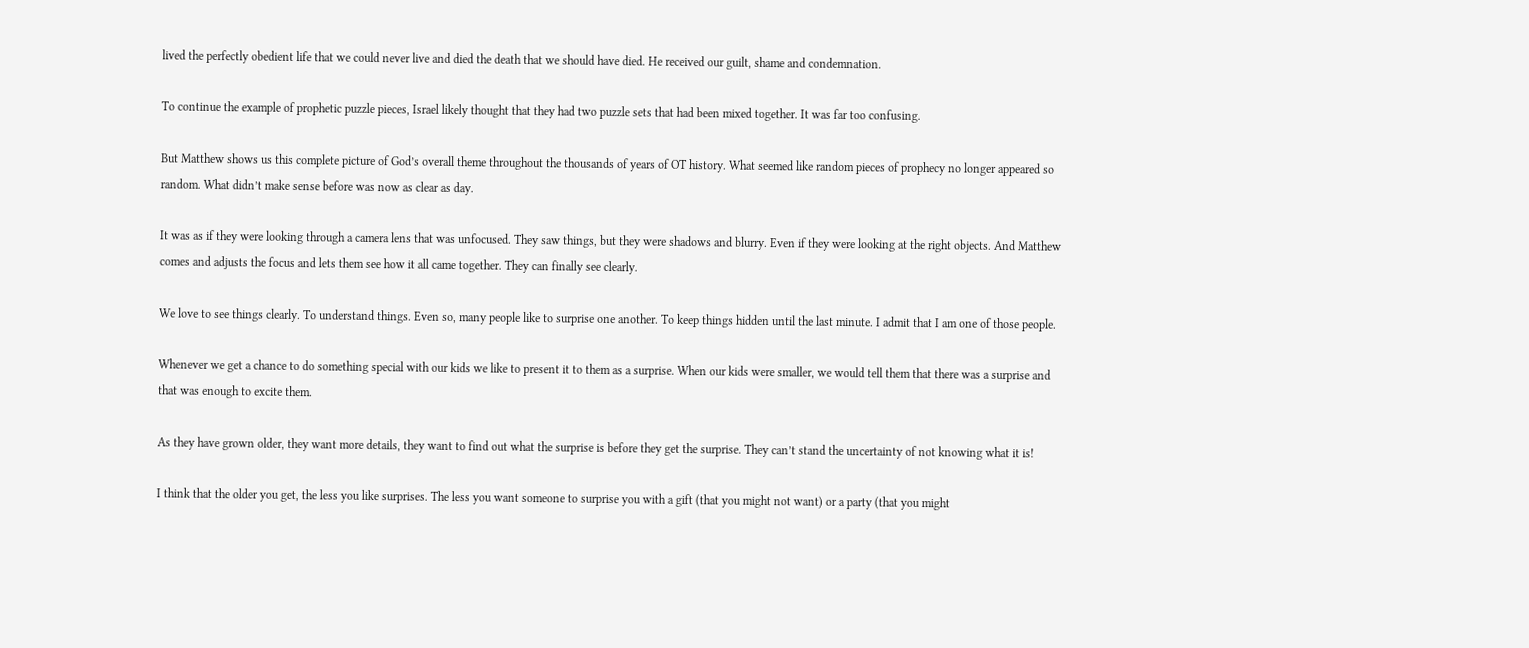lived the perfectly obedient life that we could never live and died the death that we should have died. He received our guilt, shame and condemnation.

To continue the example of prophetic puzzle pieces, Israel likely thought that they had two puzzle sets that had been mixed together. It was far too confusing.

But Matthew shows us this complete picture of God’s overall theme throughout the thousands of years of OT history. What seemed like random pieces of prophecy no longer appeared so random. What didn’t make sense before was now as clear as day.

It was as if they were looking through a camera lens that was unfocused. They saw things, but they were shadows and blurry. Even if they were looking at the right objects. And Matthew comes and adjusts the focus and lets them see how it all came together. They can finally see clearly.

We love to see things clearly. To understand things. Even so, many people like to surprise one another. To keep things hidden until the last minute. I admit that I am one of those people.

Whenever we get a chance to do something special with our kids we like to present it to them as a surprise. When our kids were smaller, we would tell them that there was a surprise and that was enough to excite them.

As they have grown older, they want more details, they want to find out what the surprise is before they get the surprise. They can’t stand the uncertainty of not knowing what it is!

I think that the older you get, the less you like surprises. The less you want someone to surprise you with a gift (that you might not want) or a party (that you might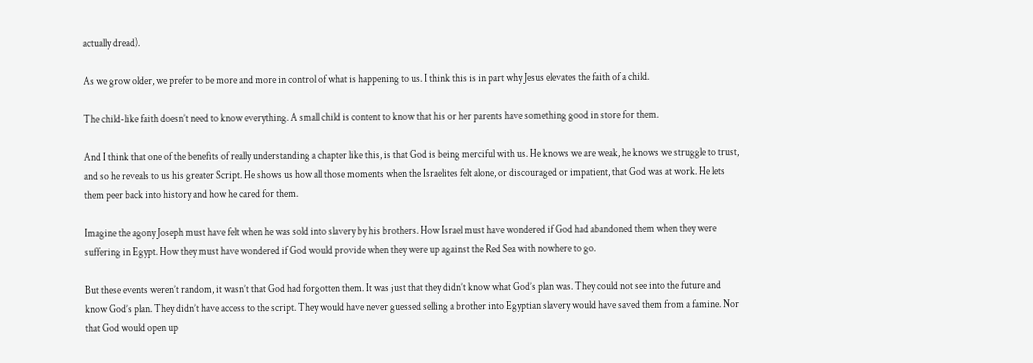actually dread).

As we grow older, we prefer to be more and more in control of what is happening to us. I think this is in part why Jesus elevates the faith of a child.

The child-like faith doesn’t need to know everything. A small child is content to know that his or her parents have something good in store for them.

And I think that one of the benefits of really understanding a chapter like this, is that God is being merciful with us. He knows we are weak, he knows we struggle to trust, and so he reveals to us his greater Script. He shows us how all those moments when the Israelites felt alone, or discouraged or impatient, that God was at work. He lets them peer back into history and how he cared for them.

Imagine the agony Joseph must have felt when he was sold into slavery by his brothers. How Israel must have wondered if God had abandoned them when they were suffering in Egypt. How they must have wondered if God would provide when they were up against the Red Sea with nowhere to go.

But these events weren’t random, it wasn’t that God had forgotten them. It was just that they didn’t know what God’s plan was. They could not see into the future and know God’s plan. They didn’t have access to the script. They would have never guessed selling a brother into Egyptian slavery would have saved them from a famine. Nor that God would open up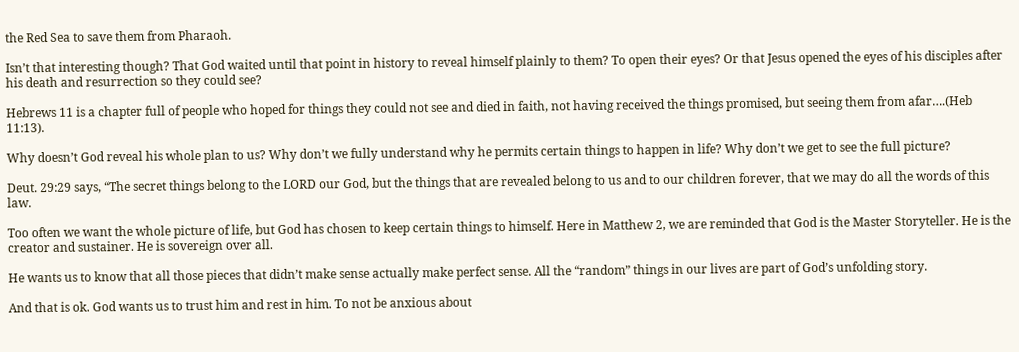the Red Sea to save them from Pharaoh.

Isn’t that interesting though? That God waited until that point in history to reveal himself plainly to them? To open their eyes? Or that Jesus opened the eyes of his disciples after his death and resurrection so they could see?

Hebrews 11 is a chapter full of people who hoped for things they could not see and died in faith, not having received the things promised, but seeing them from afar….(Heb 11:13).

Why doesn’t God reveal his whole plan to us? Why don’t we fully understand why he permits certain things to happen in life? Why don’t we get to see the full picture?

Deut. 29:29 says, “The secret things belong to the LORD our God, but the things that are revealed belong to us and to our children forever, that we may do all the words of this law.

Too often we want the whole picture of life, but God has chosen to keep certain things to himself. Here in Matthew 2, we are reminded that God is the Master Storyteller. He is the creator and sustainer. He is sovereign over all.

He wants us to know that all those pieces that didn’t make sense actually make perfect sense. All the “random” things in our lives are part of God’s unfolding story.

And that is ok. God wants us to trust him and rest in him. To not be anxious about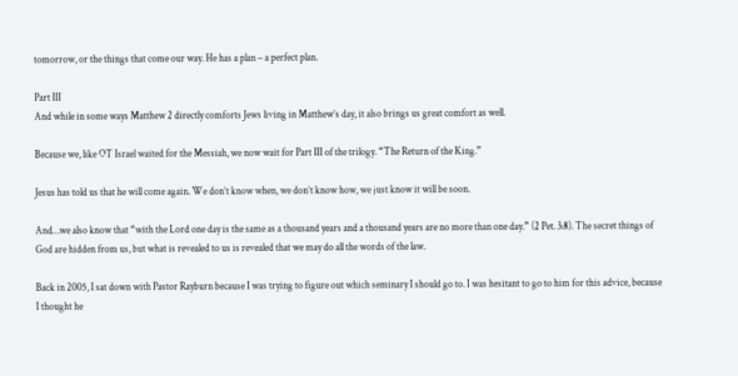tomorrow, or the things that come our way. He has a plan – a perfect plan.

Part III
And while in some ways Matthew 2 directly comforts Jews living in Matthew’s day, it also brings us great comfort as well.

Because we, like OT Israel waited for the Messiah, we now wait for Part III of the trilogy. “The Return of the King.”

Jesus has told us that he will come again. We don’t know when, we don’t know how, we just know it will be soon.

And…we also know that “with the Lord one day is the same as a thousand years and a thousand years are no more than one day.” (2 Pet. 3:8). The secret things of God are hidden from us, but what is revealed to us is revealed that we may do all the words of the law.

Back in 2005, I sat down with Pastor Rayburn because I was trying to figure out which seminary I should go to. I was hesitant to go to him for this advice, because I thought he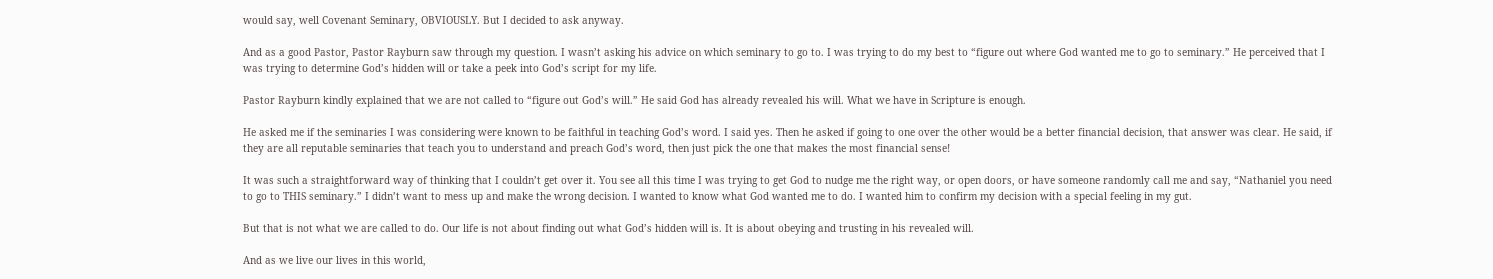would say, well Covenant Seminary, OBVIOUSLY. But I decided to ask anyway.

And as a good Pastor, Pastor Rayburn saw through my question. I wasn’t asking his advice on which seminary to go to. I was trying to do my best to “figure out where God wanted me to go to seminary.” He perceived that I was trying to determine God’s hidden will or take a peek into God’s script for my life.

Pastor Rayburn kindly explained that we are not called to “figure out God’s will.” He said God has already revealed his will. What we have in Scripture is enough.

He asked me if the seminaries I was considering were known to be faithful in teaching God’s word. I said yes. Then he asked if going to one over the other would be a better financial decision, that answer was clear. He said, if they are all reputable seminaries that teach you to understand and preach God’s word, then just pick the one that makes the most financial sense!

It was such a straightforward way of thinking that I couldn’t get over it. You see all this time I was trying to get God to nudge me the right way, or open doors, or have someone randomly call me and say, “Nathaniel you need to go to THIS seminary.” I didn’t want to mess up and make the wrong decision. I wanted to know what God wanted me to do. I wanted him to confirm my decision with a special feeling in my gut.

But that is not what we are called to do. Our life is not about finding out what God’s hidden will is. It is about obeying and trusting in his revealed will.

And as we live our lives in this world,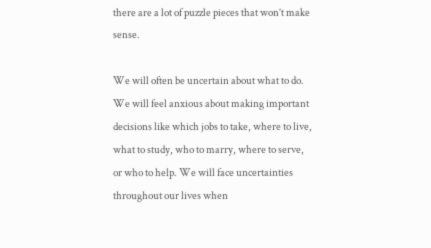there are a lot of puzzle pieces that won’t make sense.

We will often be uncertain about what to do. We will feel anxious about making important decisions like which jobs to take, where to live, what to study, who to marry, where to serve, or who to help. We will face uncertainties throughout our lives when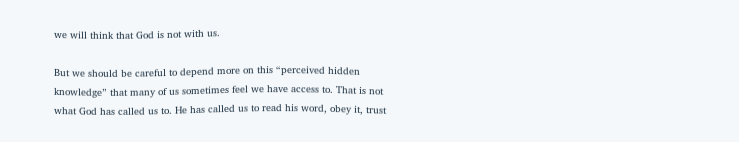we will think that God is not with us.

But we should be careful to depend more on this “perceived hidden knowledge” that many of us sometimes feel we have access to. That is not what God has called us to. He has called us to read his word, obey it, trust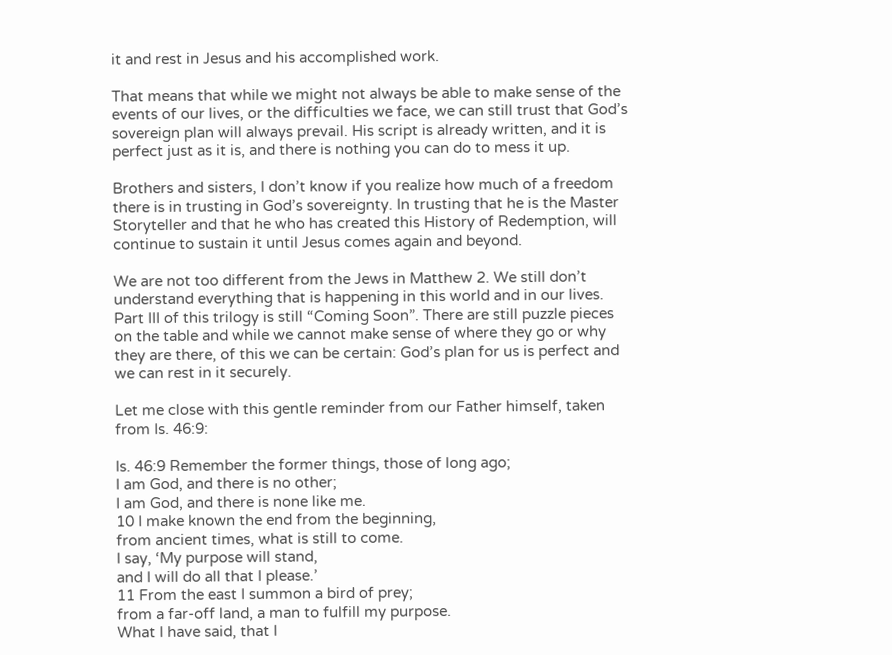it and rest in Jesus and his accomplished work.

That means that while we might not always be able to make sense of the events of our lives, or the difficulties we face, we can still trust that God’s sovereign plan will always prevail. His script is already written, and it is perfect just as it is, and there is nothing you can do to mess it up.

Brothers and sisters, I don’t know if you realize how much of a freedom there is in trusting in God’s sovereignty. In trusting that he is the Master Storyteller and that he who has created this History of Redemption, will continue to sustain it until Jesus comes again and beyond.

We are not too different from the Jews in Matthew 2. We still don’t understand everything that is happening in this world and in our lives. Part III of this trilogy is still “Coming Soon”. There are still puzzle pieces on the table and while we cannot make sense of where they go or why they are there, of this we can be certain: God’s plan for us is perfect and we can rest in it securely.

Let me close with this gentle reminder from our Father himself, taken from Is. 46:9:

Is. 46:9 Remember the former things, those of long ago;
I am God, and there is no other;
I am God, and there is none like me.
10 I make known the end from the beginning,
from ancient times, what is still to come.
I say, ‘My purpose will stand,
and I will do all that I please.’
11 From the east I summon a bird of prey;
from a far-off land, a man to fulfill my purpose.
What I have said, that I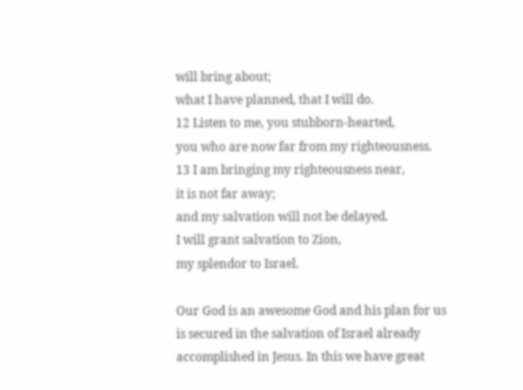will bring about;
what I have planned, that I will do.
12 Listen to me, you stubborn-hearted,
you who are now far from my righteousness.
13 I am bringing my righteousness near,
it is not far away;
and my salvation will not be delayed.
I will grant salvation to Zion,
my splendor to Israel.

Our God is an awesome God and his plan for us is secured in the salvation of Israel already accomplished in Jesus. In this we have great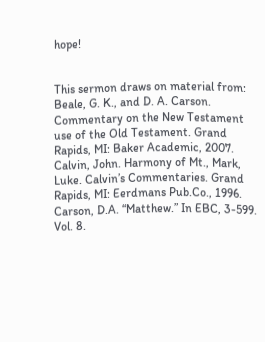hope!


This sermon draws on material from:
Beale, G. K., and D. A. Carson. Commentary on the New Testament use of the Old Testament. Grand Rapids, MI: Baker Academic, 2007.
Calvin, John. Harmony of Mt., Mark, Luke. Calvin’s Commentaries. Grand Rapids, MI: Eerdmans Pub.Co., 1996.
Carson, D.A. “Matthew.” In EBC, 3-599. Vol. 8.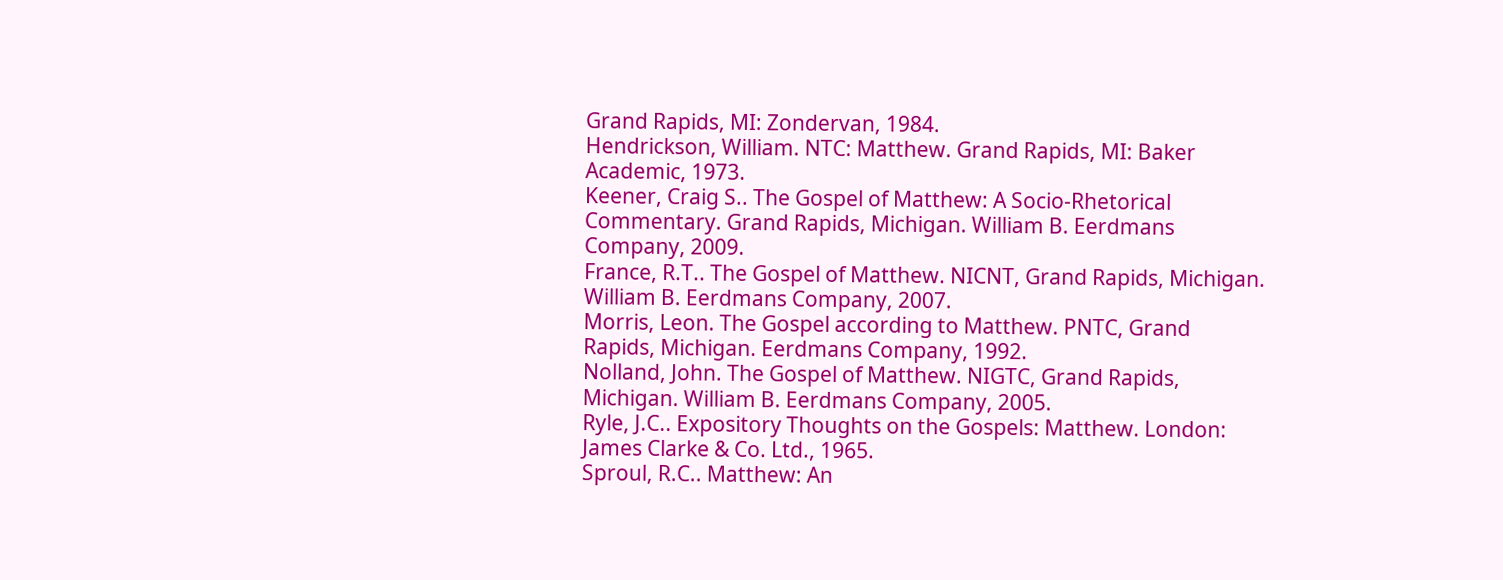Grand Rapids, MI: Zondervan, 1984.
Hendrickson, William. NTC: Matthew. Grand Rapids, MI: Baker Academic, 1973.
Keener, Craig S.. The Gospel of Matthew: A Socio-Rhetorical Commentary. Grand Rapids, Michigan. William B. Eerdmans Company, 2009.
France, R.T.. The Gospel of Matthew. NICNT, Grand Rapids, Michigan. William B. Eerdmans Company, 2007.
Morris, Leon. The Gospel according to Matthew. PNTC, Grand Rapids, Michigan. Eerdmans Company, 1992.
Nolland, John. The Gospel of Matthew. NIGTC, Grand Rapids, Michigan. William B. Eerdmans Company, 2005.
Ryle, J.C.. Expository Thoughts on the Gospels: Matthew. London: James Clarke & Co. Ltd., 1965.
Sproul, R.C.. Matthew: An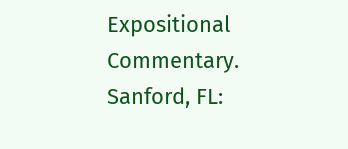Expositional Commentary. Sanford, FL: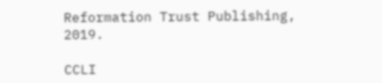Reformation Trust Publishing, 2019.

CCLI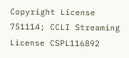Copyright License 751114; CCLI Streaming License CSPL116892